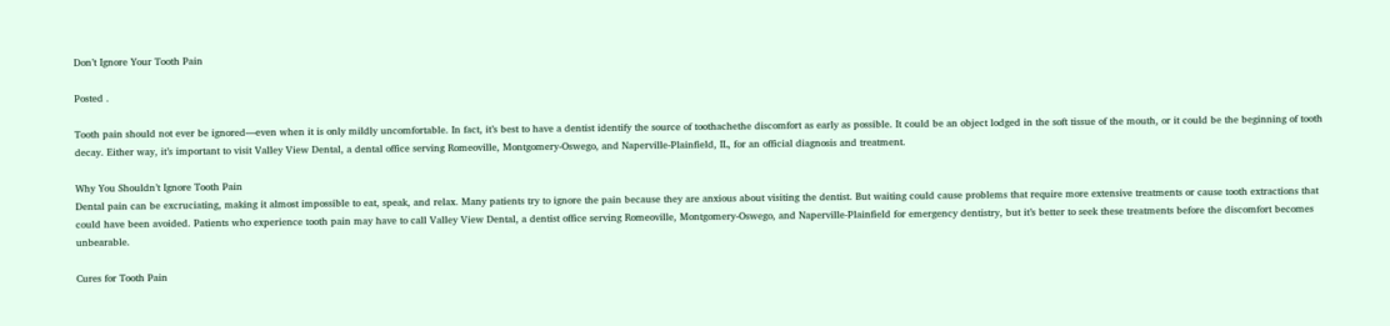Don’t Ignore Your Tooth Pain

Posted .

Tooth pain should not ever be ignored—even when it is only mildly uncomfortable. In fact, it’s best to have a dentist identify the source of toothachethe discomfort as early as possible. It could be an object lodged in the soft tissue of the mouth, or it could be the beginning of tooth decay. Either way, it’s important to visit Valley View Dental, a dental office serving Romeoville, Montgomery-Oswego, and Naperville-Plainfield, IL, for an official diagnosis and treatment.

Why You Shouldn’t Ignore Tooth Pain
Dental pain can be excruciating, making it almost impossible to eat, speak, and relax. Many patients try to ignore the pain because they are anxious about visiting the dentist. But waiting could cause problems that require more extensive treatments or cause tooth extractions that could have been avoided. Patients who experience tooth pain may have to call Valley View Dental, a dentist office serving Romeoville, Montgomery-Oswego, and Naperville-Plainfield for emergency dentistry, but it’s better to seek these treatments before the discomfort becomes unbearable.

Cures for Tooth Pain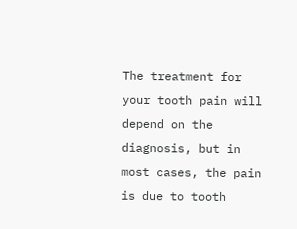The treatment for your tooth pain will depend on the diagnosis, but in most cases, the pain is due to tooth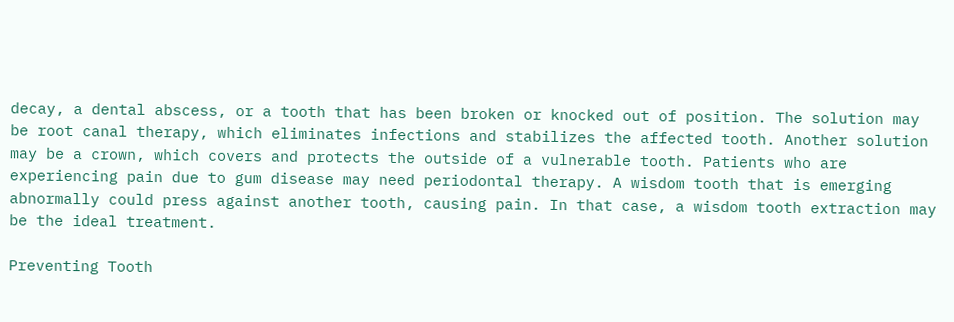decay, a dental abscess, or a tooth that has been broken or knocked out of position. The solution may be root canal therapy, which eliminates infections and stabilizes the affected tooth. Another solution may be a crown, which covers and protects the outside of a vulnerable tooth. Patients who are experiencing pain due to gum disease may need periodontal therapy. A wisdom tooth that is emerging abnormally could press against another tooth, causing pain. In that case, a wisdom tooth extraction may be the ideal treatment.

Preventing Tooth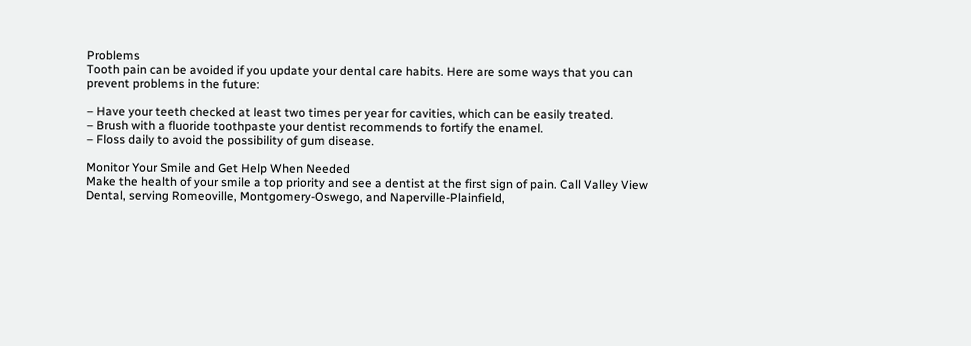Problems
Tooth pain can be avoided if you update your dental care habits. Here are some ways that you can prevent problems in the future:

– Have your teeth checked at least two times per year for cavities, which can be easily treated.
– Brush with a fluoride toothpaste your dentist recommends to fortify the enamel.
– Floss daily to avoid the possibility of gum disease.

Monitor Your Smile and Get Help When Needed
Make the health of your smile a top priority and see a dentist at the first sign of pain. Call Valley View Dental, serving Romeoville, Montgomery-Oswego, and Naperville-Plainfield,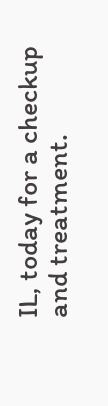IL, today for a checkup and treatment.